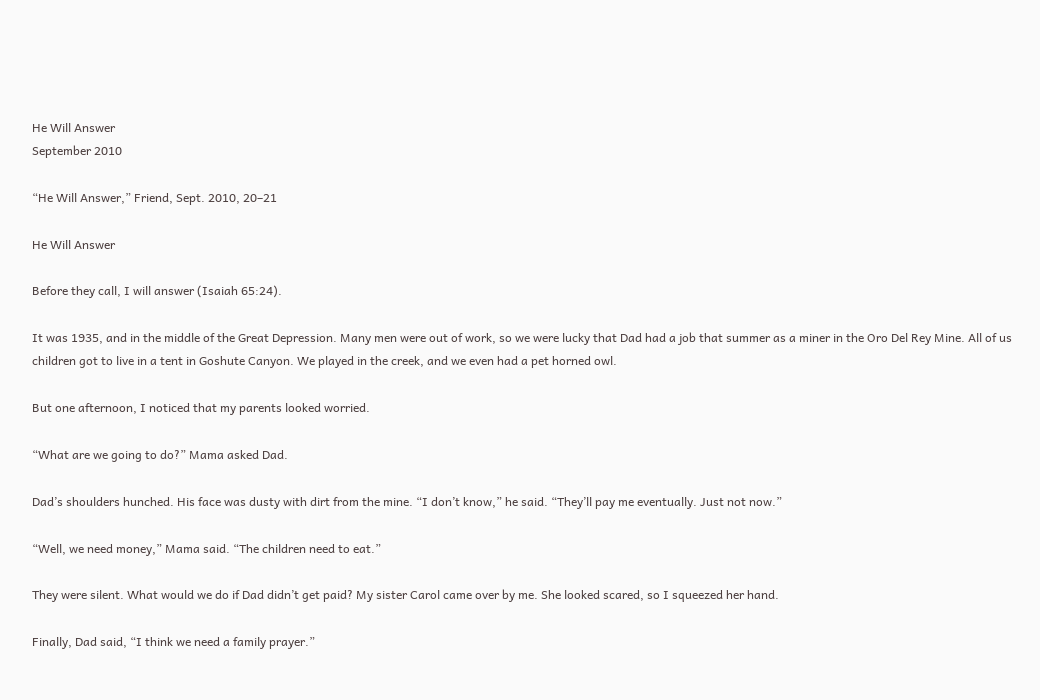He Will Answer
September 2010

“He Will Answer,” Friend, Sept. 2010, 20–21

He Will Answer

Before they call, I will answer (Isaiah 65:24).

It was 1935, and in the middle of the Great Depression. Many men were out of work, so we were lucky that Dad had a job that summer as a miner in the Oro Del Rey Mine. All of us children got to live in a tent in Goshute Canyon. We played in the creek, and we even had a pet horned owl.

But one afternoon, I noticed that my parents looked worried.

“What are we going to do?” Mama asked Dad.

Dad’s shoulders hunched. His face was dusty with dirt from the mine. “I don’t know,” he said. “They’ll pay me eventually. Just not now.”

“Well, we need money,” Mama said. “The children need to eat.”

They were silent. What would we do if Dad didn’t get paid? My sister Carol came over by me. She looked scared, so I squeezed her hand.

Finally, Dad said, “I think we need a family prayer.”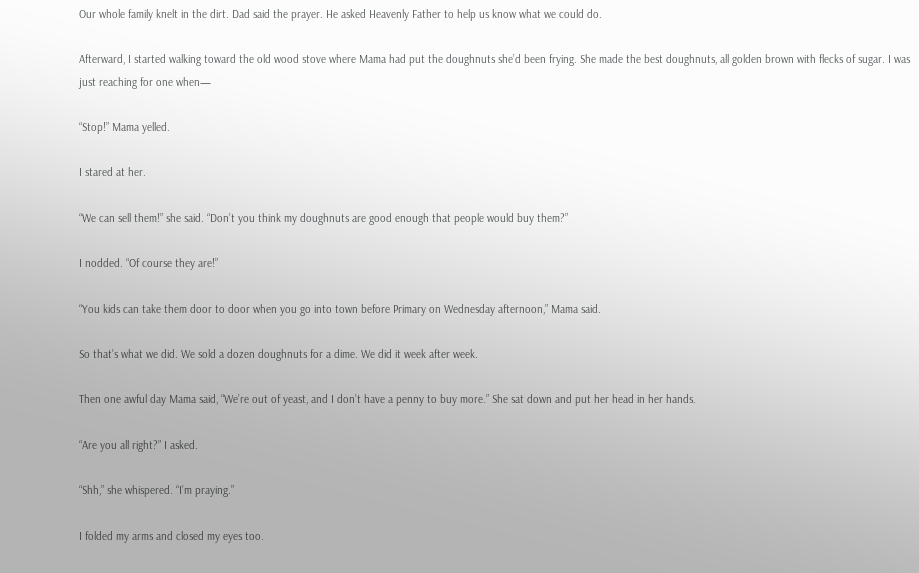Our whole family knelt in the dirt. Dad said the prayer. He asked Heavenly Father to help us know what we could do.

Afterward, I started walking toward the old wood stove where Mama had put the doughnuts she’d been frying. She made the best doughnuts, all golden brown with flecks of sugar. I was just reaching for one when—

“Stop!” Mama yelled.

I stared at her.

“We can sell them!” she said. “Don’t you think my doughnuts are good enough that people would buy them?”

I nodded. “Of course they are!”

“You kids can take them door to door when you go into town before Primary on Wednesday afternoon,” Mama said.

So that’s what we did. We sold a dozen doughnuts for a dime. We did it week after week.

Then one awful day Mama said, “We’re out of yeast, and I don’t have a penny to buy more.” She sat down and put her head in her hands.

“Are you all right?” I asked.

“Shh,” she whispered. “I’m praying.”

I folded my arms and closed my eyes too.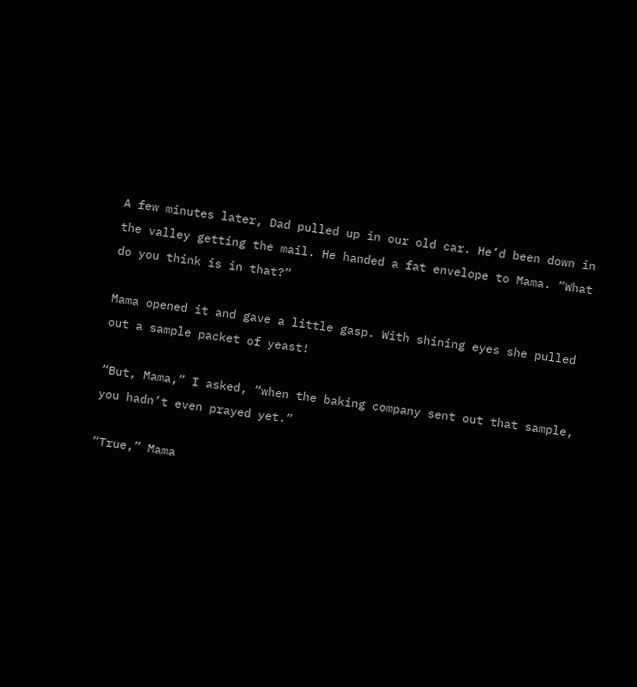A few minutes later, Dad pulled up in our old car. He’d been down in the valley getting the mail. He handed a fat envelope to Mama. “What do you think is in that?”

Mama opened it and gave a little gasp. With shining eyes she pulled out a sample packet of yeast!

“But, Mama,” I asked, “when the baking company sent out that sample, you hadn’t even prayed yet.”

“True,” Mama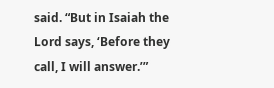said. “But in Isaiah the Lord says, ‘Before they call, I will answer.’”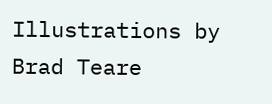Illustrations by Brad Teare